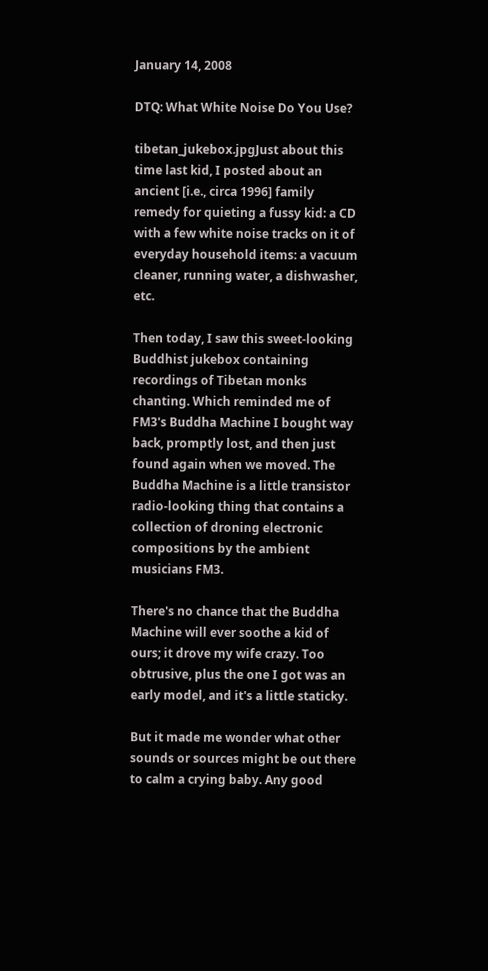January 14, 2008

DTQ: What White Noise Do You Use?

tibetan_jukebox.jpgJust about this time last kid, I posted about an ancient [i.e., circa 1996] family remedy for quieting a fussy kid: a CD with a few white noise tracks on it of everyday household items: a vacuum cleaner, running water, a dishwasher, etc.

Then today, I saw this sweet-looking Buddhist jukebox containing recordings of Tibetan monks chanting. Which reminded me of FM3's Buddha Machine I bought way back, promptly lost, and then just found again when we moved. The Buddha Machine is a little transistor radio-looking thing that contains a collection of droning electronic compositions by the ambient musicians FM3.

There's no chance that the Buddha Machine will ever soothe a kid of ours; it drove my wife crazy. Too obtrusive, plus the one I got was an early model, and it's a little staticky.

But it made me wonder what other sounds or sources might be out there to calm a crying baby. Any good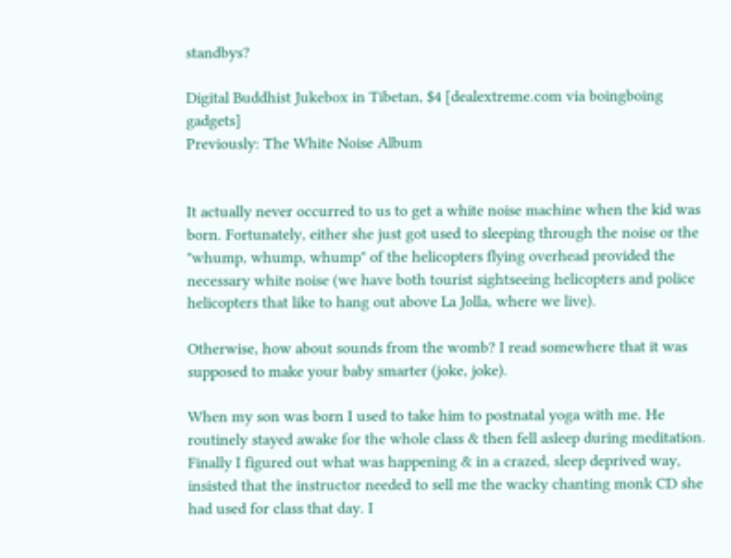standbys?

Digital Buddhist Jukebox in Tibetan, $4 [dealextreme.com via boingboing gadgets]
Previously: The White Noise Album


It actually never occurred to us to get a white noise machine when the kid was born. Fortunately, either she just got used to sleeping through the noise or the "whump, whump, whump" of the helicopters flying overhead provided the necessary white noise (we have both tourist sightseeing helicopters and police helicopters that like to hang out above La Jolla, where we live).

Otherwise, how about sounds from the womb? I read somewhere that it was supposed to make your baby smarter (joke, joke).

When my son was born I used to take him to postnatal yoga with me. He routinely stayed awake for the whole class & then fell asleep during meditation. Finally I figured out what was happening & in a crazed, sleep deprived way, insisted that the instructor needed to sell me the wacky chanting monk CD she had used for class that day. I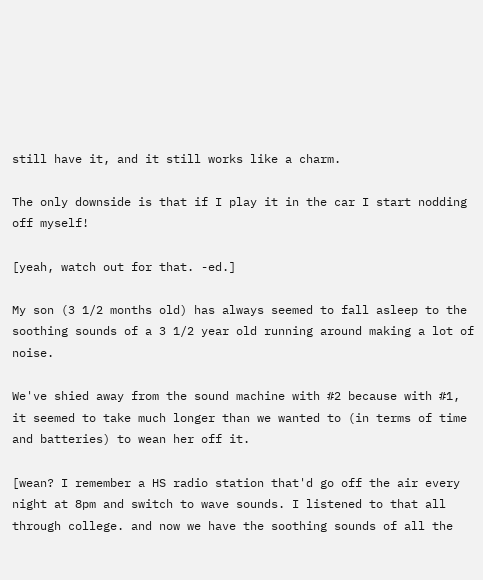still have it, and it still works like a charm.

The only downside is that if I play it in the car I start nodding off myself!

[yeah, watch out for that. -ed.]

My son (3 1/2 months old) has always seemed to fall asleep to the soothing sounds of a 3 1/2 year old running around making a lot of noise.

We've shied away from the sound machine with #2 because with #1, it seemed to take much longer than we wanted to (in terms of time and batteries) to wean her off it.

[wean? I remember a HS radio station that'd go off the air every night at 8pm and switch to wave sounds. I listened to that all through college. and now we have the soothing sounds of all the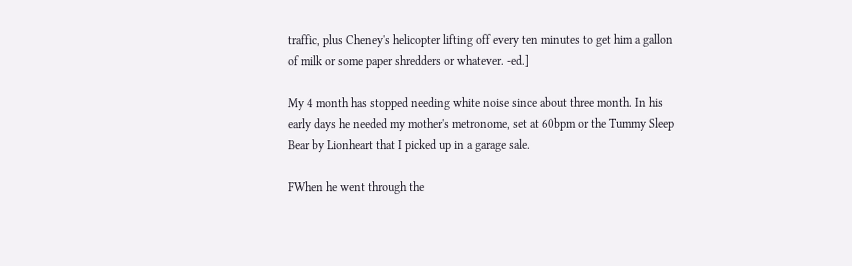traffic, plus Cheney's helicopter lifting off every ten minutes to get him a gallon of milk or some paper shredders or whatever. -ed.]

My 4 month has stopped needing white noise since about three month. In his early days he needed my mother's metronome, set at 60bpm or the Tummy Sleep Bear by Lionheart that I picked up in a garage sale.

FWhen he went through the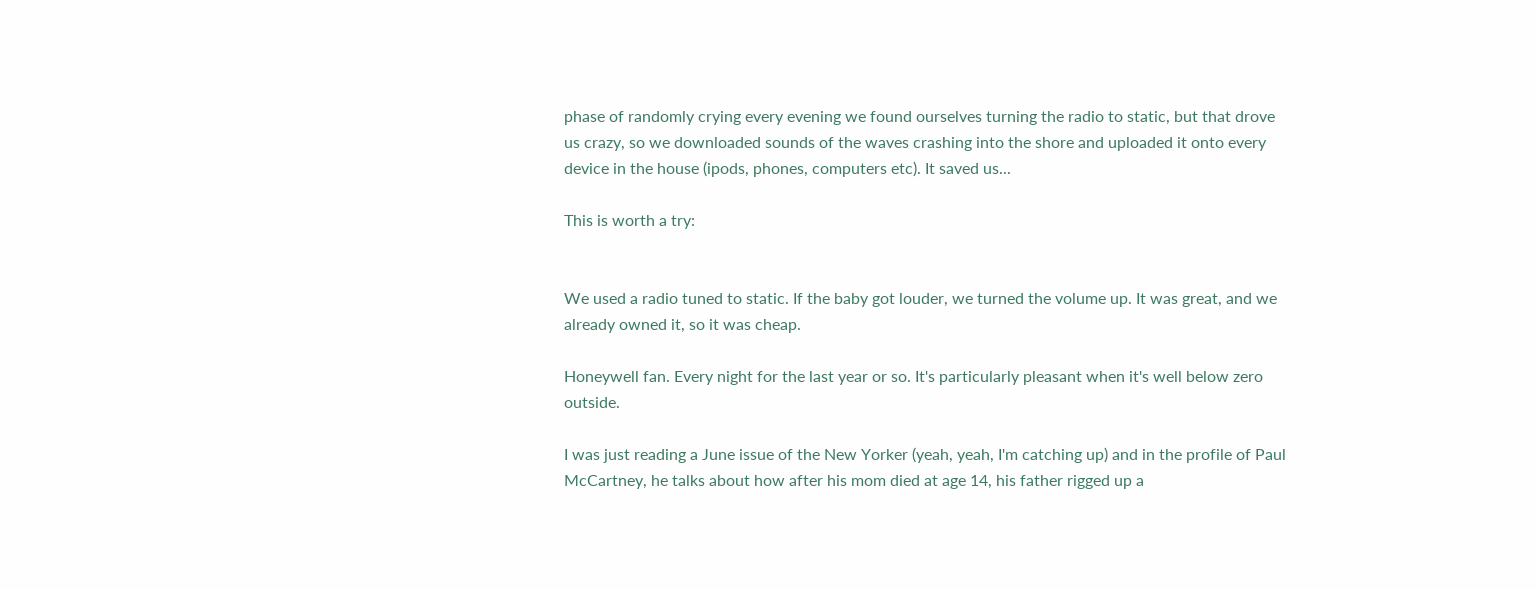phase of randomly crying every evening we found ourselves turning the radio to static, but that drove us crazy, so we downloaded sounds of the waves crashing into the shore and uploaded it onto every device in the house (ipods, phones, computers etc). It saved us...

This is worth a try:


We used a radio tuned to static. If the baby got louder, we turned the volume up. It was great, and we already owned it, so it was cheap.

Honeywell fan. Every night for the last year or so. It's particularly pleasant when it's well below zero outside.

I was just reading a June issue of the New Yorker (yeah, yeah, I'm catching up) and in the profile of Paul McCartney, he talks about how after his mom died at age 14, his father rigged up a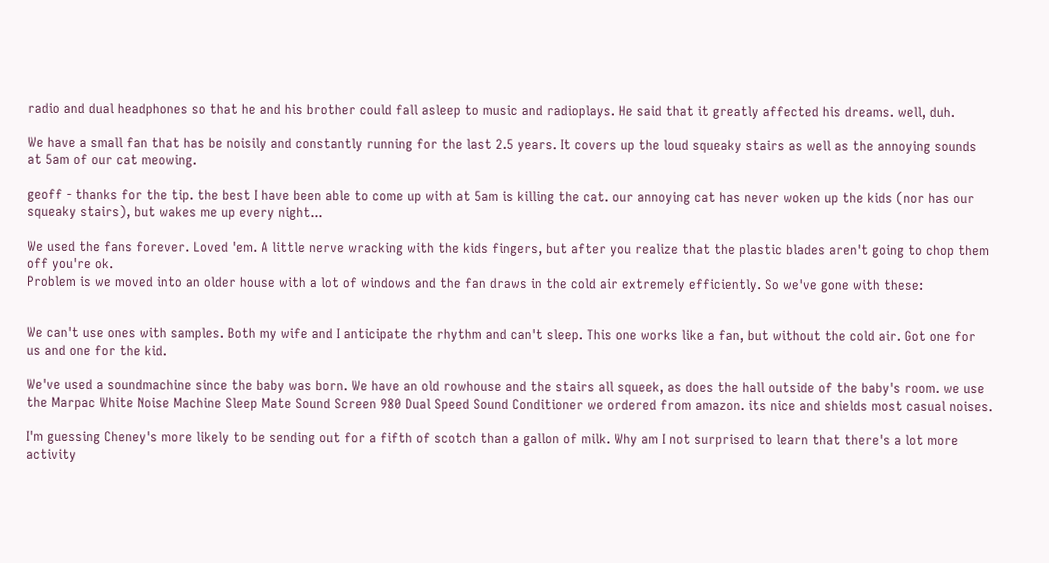radio and dual headphones so that he and his brother could fall asleep to music and radioplays. He said that it greatly affected his dreams. well, duh.

We have a small fan that has be noisily and constantly running for the last 2.5 years. It covers up the loud squeaky stairs as well as the annoying sounds at 5am of our cat meowing.

geoff - thanks for the tip. the best I have been able to come up with at 5am is killing the cat. our annoying cat has never woken up the kids (nor has our squeaky stairs), but wakes me up every night...

We used the fans forever. Loved 'em. A little nerve wracking with the kids fingers, but after you realize that the plastic blades aren't going to chop them off you're ok.
Problem is we moved into an older house with a lot of windows and the fan draws in the cold air extremely efficiently. So we've gone with these:


We can't use ones with samples. Both my wife and I anticipate the rhythm and can't sleep. This one works like a fan, but without the cold air. Got one for us and one for the kid.

We've used a soundmachine since the baby was born. We have an old rowhouse and the stairs all squeek, as does the hall outside of the baby's room. we use the Marpac White Noise Machine Sleep Mate Sound Screen 980 Dual Speed Sound Conditioner we ordered from amazon. its nice and shields most casual noises.

I'm guessing Cheney's more likely to be sending out for a fifth of scotch than a gallon of milk. Why am I not surprised to learn that there's a lot more activity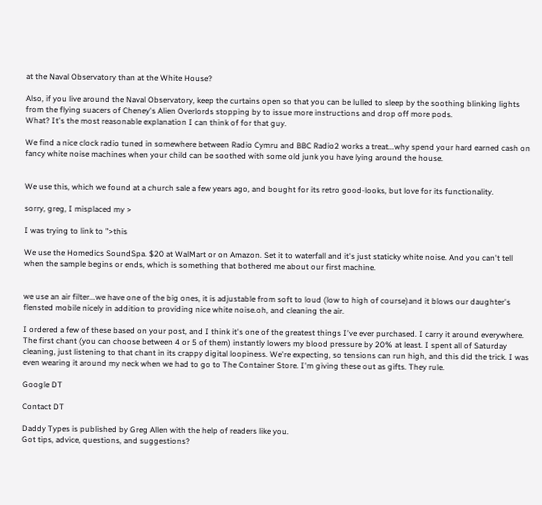at the Naval Observatory than at the White House?

Also, if you live around the Naval Observatory, keep the curtains open so that you can be lulled to sleep by the soothing blinking lights from the flying suacers of Cheney's Alien Overlords stopping by to issue more instructions and drop off more pods.
What? It's the most reasonable explanation I can think of for that guy.

We find a nice clock radio tuned in somewhere between Radio Cymru and BBC Radio2 works a treat...why spend your hard earned cash on fancy white noise machines when your child can be soothed with some old junk you have lying around the house.


We use this, which we found at a church sale a few years ago, and bought for its retro good-looks, but love for its functionality.

sorry, greg, I misplaced my >

I was trying to link to ">this

We use the Homedics SoundSpa. $20 at WalMart or on Amazon. Set it to waterfall and it's just staticky white noise. And you can't tell when the sample begins or ends, which is something that bothered me about our first machine.


we use an air filter...we have one of the big ones, it is adjustable from soft to loud (low to high of course)and it blows our daughter's flensted mobile nicely in addition to providing nice white noise.oh, and cleaning the air.

I ordered a few of these based on your post, and I think it's one of the greatest things I've ever purchased. I carry it around everywhere. The first chant (you can choose between 4 or 5 of them) instantly lowers my blood pressure by 20% at least. I spent all of Saturday cleaning, just listening to that chant in its crappy digital loopiness. We're expecting, so tensions can run high, and this did the trick. I was even wearing it around my neck when we had to go to The Container Store. I'm giving these out as gifts. They rule.

Google DT

Contact DT

Daddy Types is published by Greg Allen with the help of readers like you.
Got tips, advice, questions, and suggestions?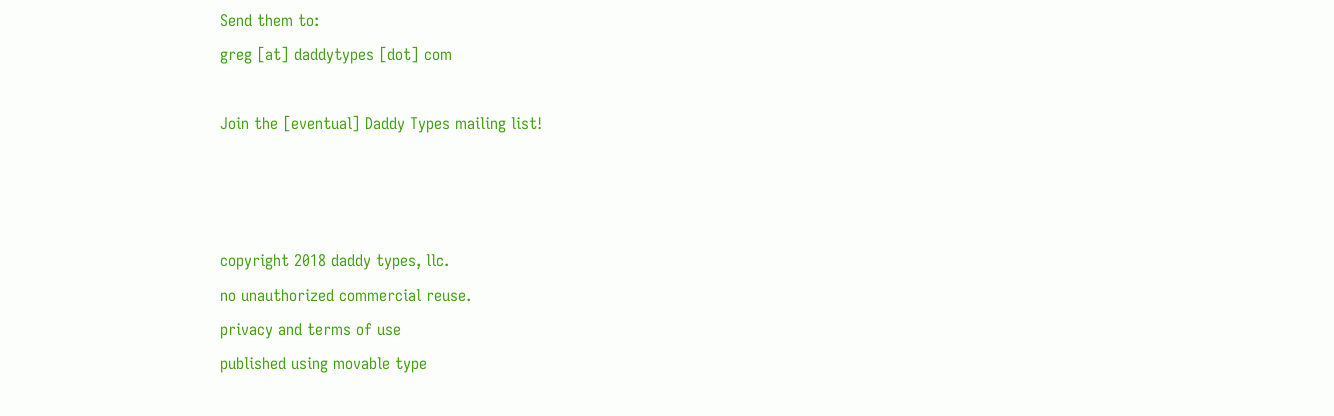Send them to:
greg [at] daddytypes [dot] com

Join the [eventual] Daddy Types mailing list!



copyright 2018 daddy types, llc.
no unauthorized commercial reuse.
privacy and terms of use
published using movable type